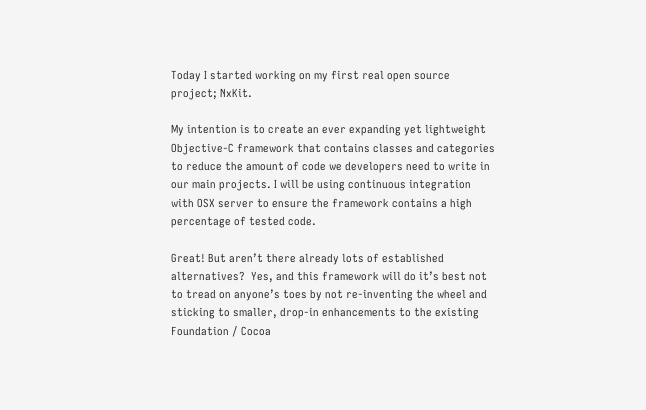Today I started working on my first real open source project; NxKit.

My intention is to create an ever expanding yet lightweight Objective-C framework that contains classes and categories to reduce the amount of code we developers need to write in our main projects. I will be using continuous integration with OSX server to ensure the framework contains a high percentage of tested code.

Great! But aren’t there already lots of established alternatives?  Yes, and this framework will do it’s best not to tread on anyone’s toes by not re-inventing the wheel and sticking to smaller, drop-in enhancements to the existing Foundation / Cocoa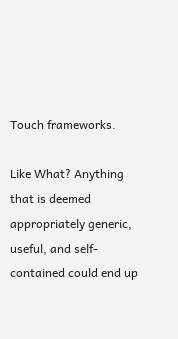Touch frameworks.

Like What? Anything that is deemed appropriately generic, useful, and self-contained could end up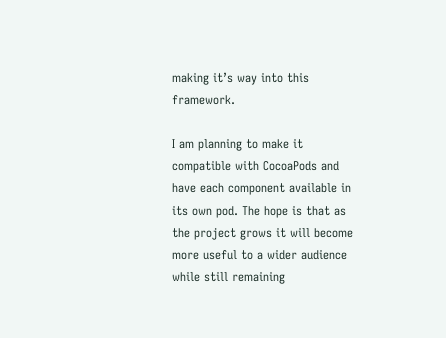making it’s way into this framework.

I am planning to make it compatible with CocoaPods and have each component available in its own pod. The hope is that as the project grows it will become more useful to a wider audience while still remaining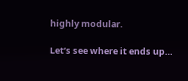highly modular.

Let’s see where it ends up…